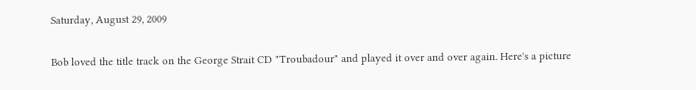Saturday, August 29, 2009


Bob loved the title track on the George Strait CD "Troubadour" and played it over and over again. Here's a picture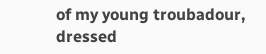of my young troubadour, dressed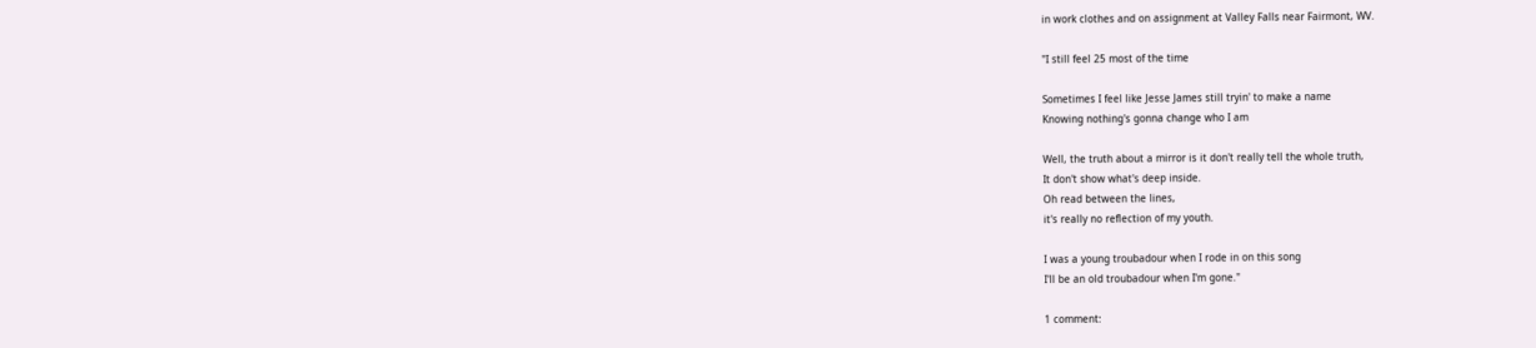in work clothes and on assignment at Valley Falls near Fairmont, WV.

"I still feel 25 most of the time

Sometimes I feel like Jesse James still tryin' to make a name
Knowing nothing's gonna change who I am

Well, the truth about a mirror is it don't really tell the whole truth,
It don't show what's deep inside.
Oh read between the lines,
it's really no reflection of my youth.

I was a young troubadour when I rode in on this song
I'll be an old troubadour when I'm gone."

1 comment: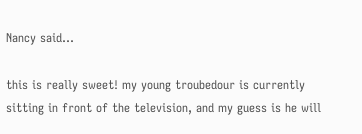Nancy said...

this is really sweet! my young troubedour is currently sitting in front of the television, and my guess is he will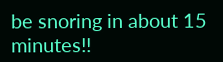be snoring in about 15 minutes!!